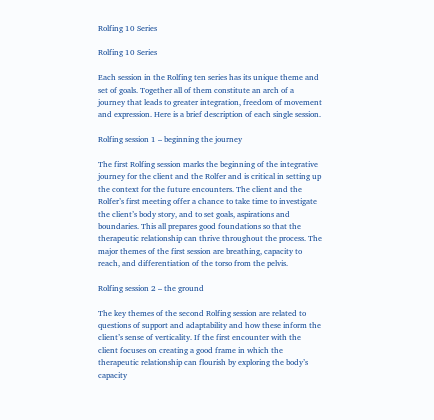Rolfing 10 Series

Rolfing 10 Series

Each session in the Rolfing ten series has its unique theme and set of goals. Together all of them constitute an arch of a journey that leads to greater integration, freedom of movement and expression. Here is a brief description of each single session.

Rolfing session 1 – beginning the journey

The first Rolfing session marks the beginning of the integrative journey for the client and the Rolfer and is critical in setting up the context for the future encounters. The client and the Rolfer’s first meeting offer a chance to take time to investigate the client’s body story, and to set goals, aspirations and boundaries. This all prepares good foundations so that the therapeutic relationship can thrive throughout the process. The major themes of the first session are breathing, capacity to reach, and differentiation of the torso from the pelvis.

Rolfing session 2 – the ground

The key themes of the second Rolfing session are related to questions of support and adaptability and how these inform the client’s sense of verticality. If the first encounter with the client focuses on creating a good frame in which the therapeutic relationship can flourish by exploring the body’s capacity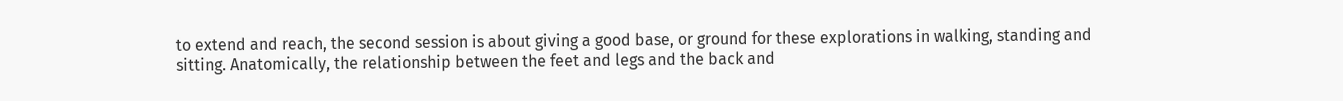to extend and reach, the second session is about giving a good base, or ground for these explorations in walking, standing and sitting. Anatomically, the relationship between the feet and legs and the back and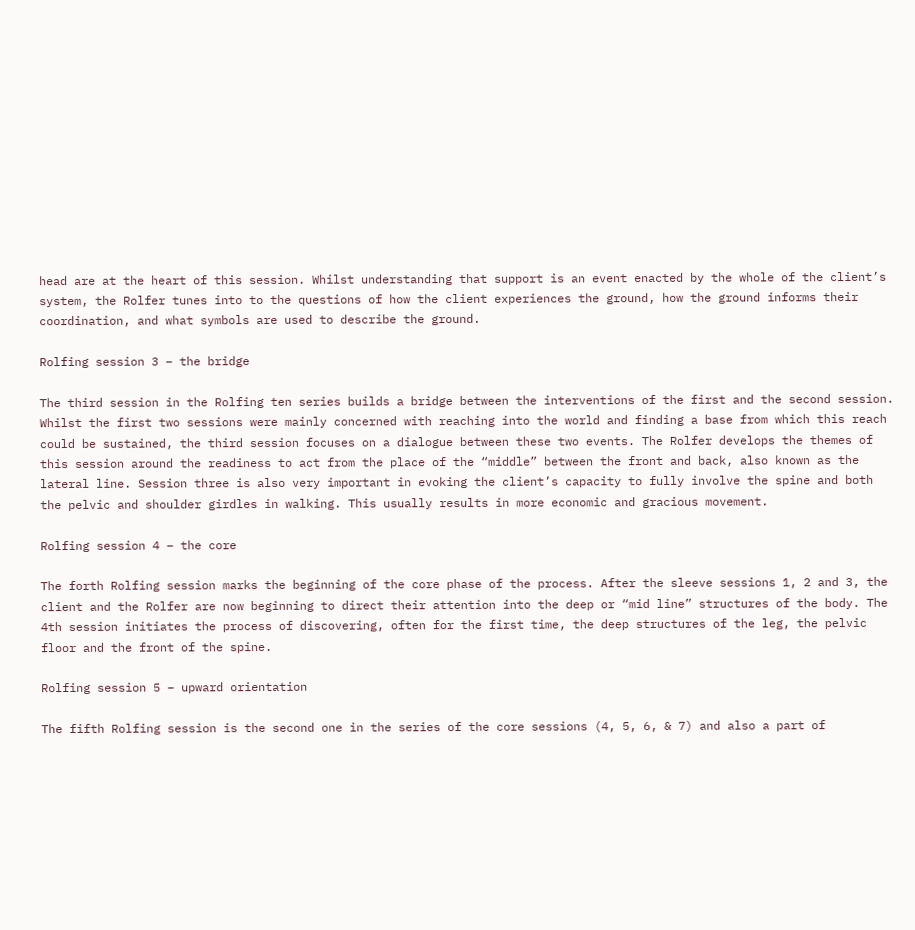head are at the heart of this session. Whilst understanding that support is an event enacted by the whole of the client’s system, the Rolfer tunes into to the questions of how the client experiences the ground, how the ground informs their coordination, and what symbols are used to describe the ground.

Rolfing session 3 – the bridge

The third session in the Rolfing ten series builds a bridge between the interventions of the first and the second session. Whilst the first two sessions were mainly concerned with reaching into the world and finding a base from which this reach could be sustained, the third session focuses on a dialogue between these two events. The Rolfer develops the themes of this session around the readiness to act from the place of the “middle” between the front and back, also known as the lateral line. Session three is also very important in evoking the client’s capacity to fully involve the spine and both the pelvic and shoulder girdles in walking. This usually results in more economic and gracious movement.

Rolfing session 4 – the core

The forth Rolfing session marks the beginning of the core phase of the process. After the sleeve sessions 1, 2 and 3, the client and the Rolfer are now beginning to direct their attention into the deep or “mid line” structures of the body. The 4th session initiates the process of discovering, often for the first time, the deep structures of the leg, the pelvic floor and the front of the spine.

Rolfing session 5 – upward orientation

The fifth Rolfing session is the second one in the series of the core sessions (4, 5, 6, & 7) and also a part of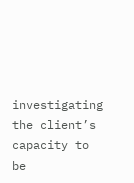investigating the client’s capacity to be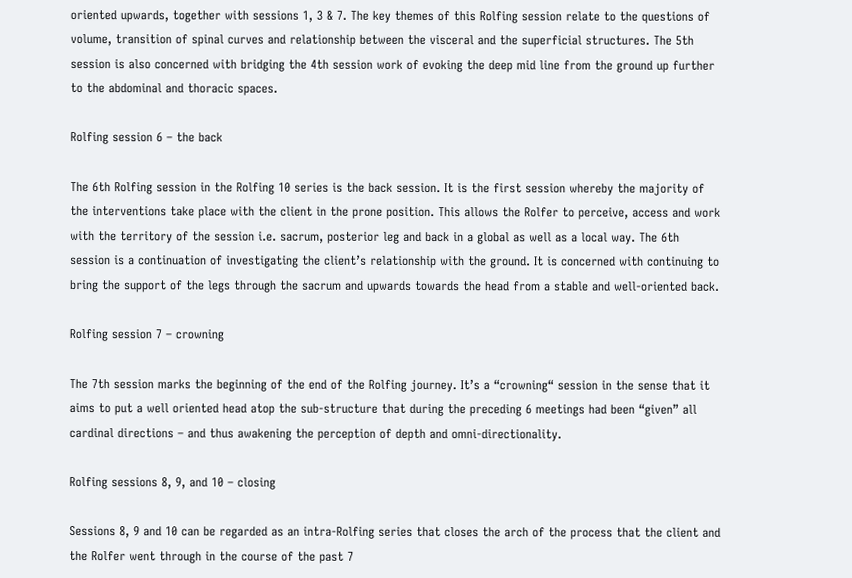oriented upwards, together with sessions 1, 3 & 7. The key themes of this Rolfing session relate to the questions of volume, transition of spinal curves and relationship between the visceral and the superficial structures. The 5th session is also concerned with bridging the 4th session work of evoking the deep mid line from the ground up further to the abdominal and thoracic spaces.

Rolfing session 6 – the back

The 6th Rolfing session in the Rolfing 10 series is the back session. It is the first session whereby the majority of the interventions take place with the client in the prone position. This allows the Rolfer to perceive, access and work with the territory of the session i.e. sacrum, posterior leg and back in a global as well as a local way. The 6th session is a continuation of investigating the client’s relationship with the ground. It is concerned with continuing to bring the support of the legs through the sacrum and upwards towards the head from a stable and well-oriented back.

Rolfing session 7 – crowning

The 7th session marks the beginning of the end of the Rolfing journey. It’s a “crowning“ session in the sense that it aims to put a well oriented head atop the sub-structure that during the preceding 6 meetings had been “given” all cardinal directions – and thus awakening the perception of depth and omni-directionality.

Rolfing sessions 8, 9, and 10 – closing

Sessions 8, 9 and 10 can be regarded as an intra-Rolfing series that closes the arch of the process that the client and the Rolfer went through in the course of the past 7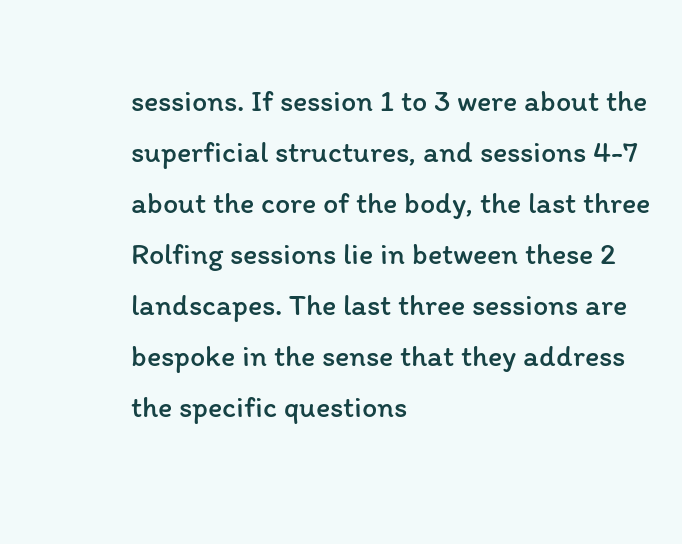sessions. If session 1 to 3 were about the superficial structures, and sessions 4-7 about the core of the body, the last three Rolfing sessions lie in between these 2 landscapes. The last three sessions are bespoke in the sense that they address the specific questions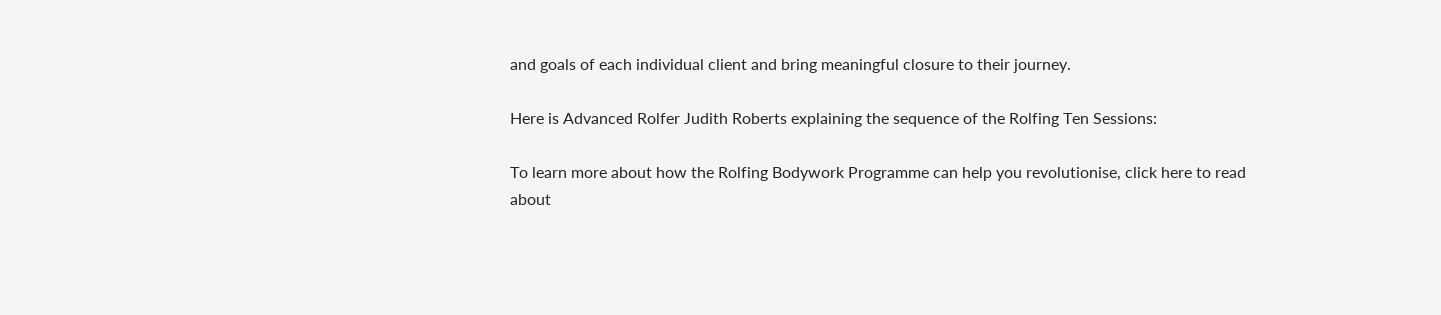and goals of each individual client and bring meaningful closure to their journey.

Here is Advanced Rolfer Judith Roberts explaining the sequence of the Rolfing Ten Sessions:

To learn more about how the Rolfing Bodywork Programme can help you revolutionise, click here to read about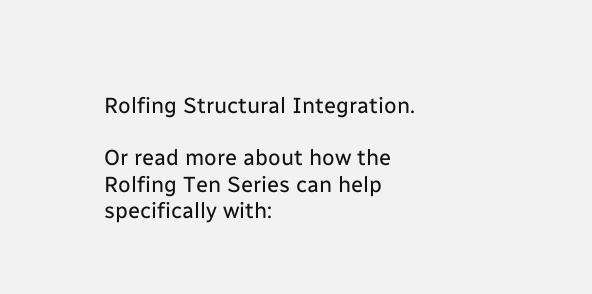Rolfing Structural Integration.

Or read more about how the Rolfing Ten Series can help specifically with: